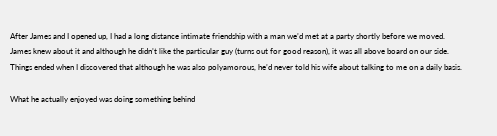After James and I opened up, I had a long distance intimate friendship with a man we’d met at a party shortly before we moved. James knew about it and although he didn’t like the particular guy (turns out for good reason), it was all above board on our side. Things ended when I discovered that although he was also polyamorous, he’d never told his wife about talking to me on a daily basis.

What he actually enjoyed was doing something behind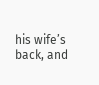his wife’s back, and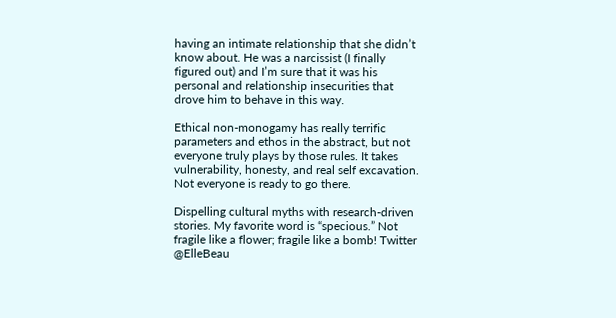having an intimate relationship that she didn’t know about. He was a narcissist (I finally figured out) and I’m sure that it was his personal and relationship insecurities that drove him to behave in this way.

Ethical non-monogamy has really terrific parameters and ethos in the abstract, but not everyone truly plays by those rules. It takes vulnerability, honesty, and real self excavation. Not everyone is ready to go there.

Dispelling cultural myths with research-driven stories. My favorite word is “specious.” Not fragile like a flower; fragile like a bomb! Twitter @ElleBeau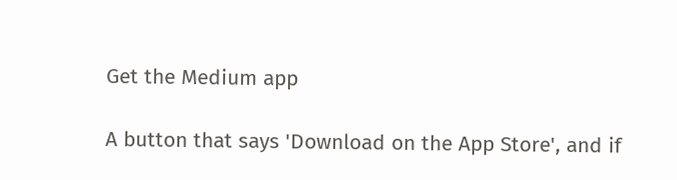Get the Medium app

A button that says 'Download on the App Store', and if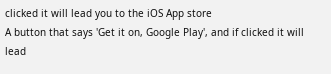clicked it will lead you to the iOS App store
A button that says 'Get it on, Google Play', and if clicked it will lead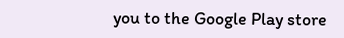you to the Google Play store